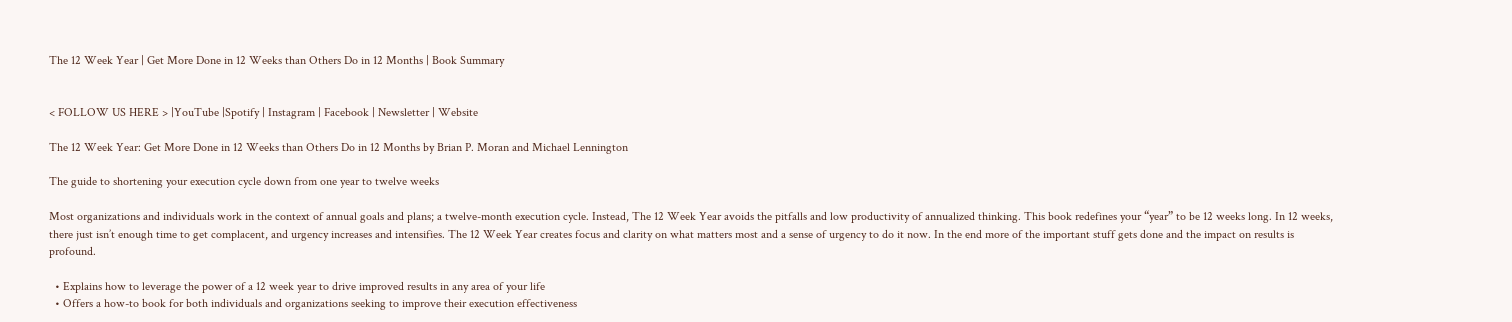The 12 Week Year | Get More Done in 12 Weeks than Others Do in 12 Months | Book Summary


< FOLLOW US HERE > |YouTube |Spotify | Instagram | Facebook | Newsletter | Website

The 12 Week Year: Get More Done in 12 Weeks than Others Do in 12 Months by Brian P. Moran and Michael Lennington

The guide to shortening your execution cycle down from one year to twelve weeks

Most organizations and individuals work in the context of annual goals and plans; a twelve-month execution cycle. Instead, The 12 Week Year avoids the pitfalls and low productivity of annualized thinking. This book redefines your “year” to be 12 weeks long. In 12 weeks, there just isn’t enough time to get complacent, and urgency increases and intensifies. The 12 Week Year creates focus and clarity on what matters most and a sense of urgency to do it now. In the end more of the important stuff gets done and the impact on results is profound.

  • Explains how to leverage the power of a 12 week year to drive improved results in any area of your life
  • Offers a how-to book for both individuals and organizations seeking to improve their execution effectiveness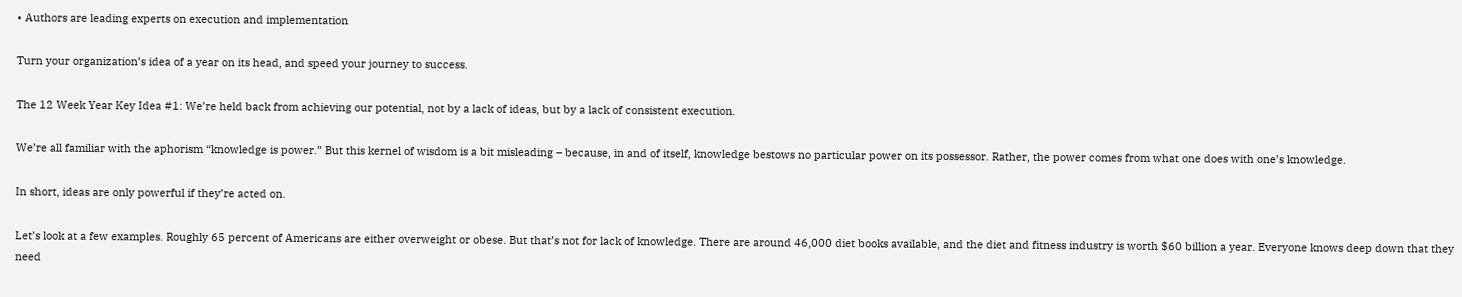• Authors are leading experts on execution and implementation

Turn your organization’s idea of a year on its head, and speed your journey to success.

The 12 Week Year Key Idea #1: We’re held back from achieving our potential, not by a lack of ideas, but by a lack of consistent execution.

We’re all familiar with the aphorism “knowledge is power.” But this kernel of wisdom is a bit misleading – because, in and of itself, knowledge bestows no particular power on its possessor. Rather, the power comes from what one does with one’s knowledge.

In short, ideas are only powerful if they’re acted on.

Let’s look at a few examples. Roughly 65 percent of Americans are either overweight or obese. But that’s not for lack of knowledge. There are around 46,000 diet books available, and the diet and fitness industry is worth $60 billion a year. Everyone knows deep down that they need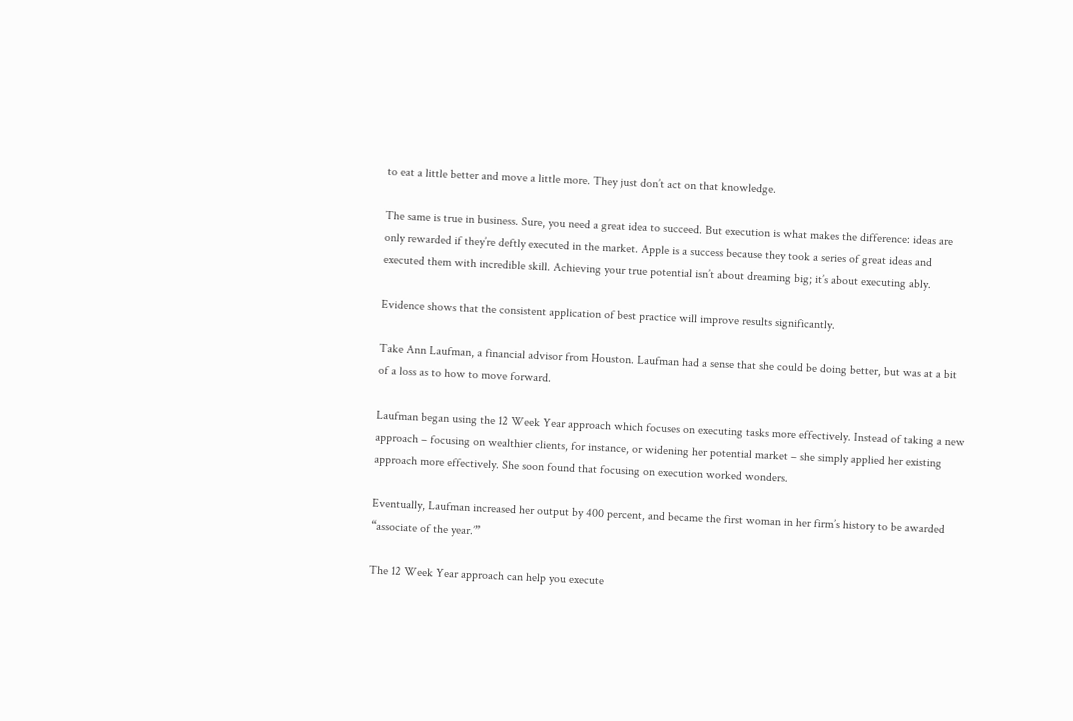to eat a little better and move a little more. They just don’t act on that knowledge.

The same is true in business. Sure, you need a great idea to succeed. But execution is what makes the difference: ideas are only rewarded if they’re deftly executed in the market. Apple is a success because they took a series of great ideas and executed them with incredible skill. Achieving your true potential isn’t about dreaming big; it’s about executing ably.

Evidence shows that the consistent application of best practice will improve results significantly.

Take Ann Laufman, a financial advisor from Houston. Laufman had a sense that she could be doing better, but was at a bit of a loss as to how to move forward.

Laufman began using the 12 Week Year approach which focuses on executing tasks more effectively. Instead of taking a new approach – focusing on wealthier clients, for instance, or widening her potential market – she simply applied her existing approach more effectively. She soon found that focusing on execution worked wonders.

Eventually, Laufman increased her output by 400 percent, and became the first woman in her firm’s history to be awarded “associate of the year.’”

The 12 Week Year approach can help you execute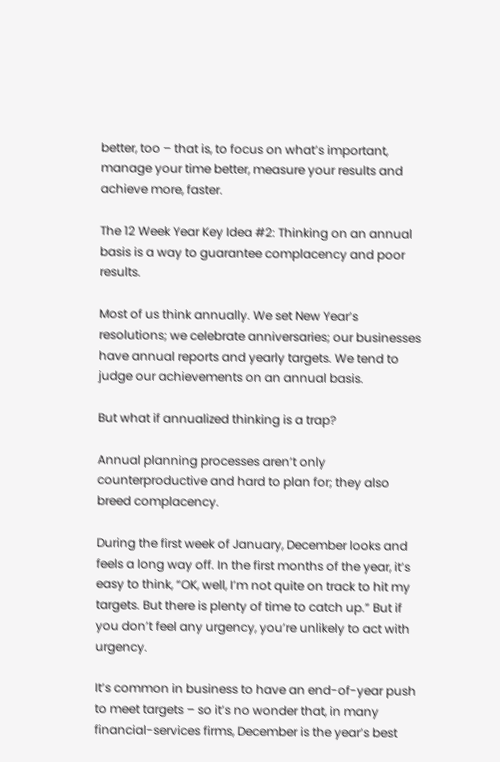better, too – that is, to focus on what’s important, manage your time better, measure your results and achieve more, faster.

The 12 Week Year Key Idea #2: Thinking on an annual basis is a way to guarantee complacency and poor results.

Most of us think annually. We set New Year’s resolutions; we celebrate anniversaries; our businesses have annual reports and yearly targets. We tend to judge our achievements on an annual basis.

But what if annualized thinking is a trap?

Annual planning processes aren’t only counterproductive and hard to plan for; they also breed complacency.

During the first week of January, December looks and feels a long way off. In the first months of the year, it’s easy to think, “OK, well, I’m not quite on track to hit my targets. But there is plenty of time to catch up.” But if you don’t feel any urgency, you’re unlikely to act with urgency.

It’s common in business to have an end-of-year push to meet targets – so it’s no wonder that, in many financial-services firms, December is the year’s best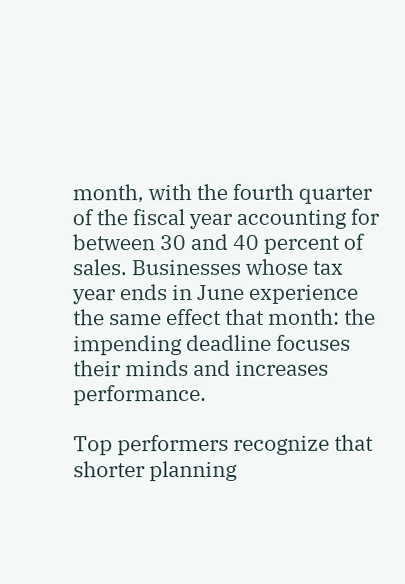month, with the fourth quarter of the fiscal year accounting for between 30 and 40 percent of sales. Businesses whose tax year ends in June experience the same effect that month: the impending deadline focuses their minds and increases performance.

Top performers recognize that shorter planning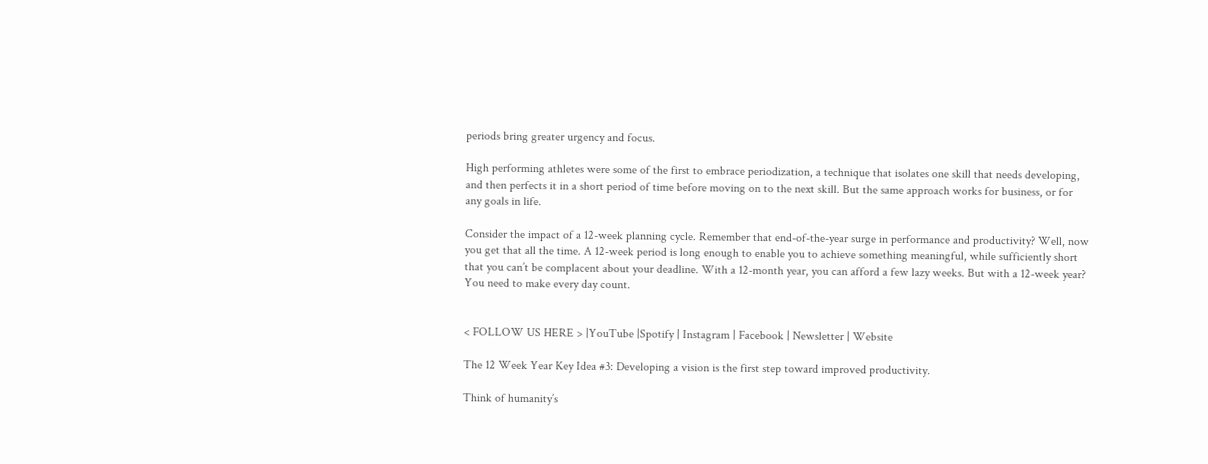periods bring greater urgency and focus.

High performing athletes were some of the first to embrace periodization, a technique that isolates one skill that needs developing, and then perfects it in a short period of time before moving on to the next skill. But the same approach works for business, or for any goals in life.

Consider the impact of a 12-week planning cycle. Remember that end-of-the-year surge in performance and productivity? Well, now you get that all the time. A 12-week period is long enough to enable you to achieve something meaningful, while sufficiently short that you can’t be complacent about your deadline. With a 12-month year, you can afford a few lazy weeks. But with a 12-week year? You need to make every day count.


< FOLLOW US HERE > |YouTube |Spotify | Instagram | Facebook | Newsletter | Website

The 12 Week Year Key Idea #3: Developing a vision is the first step toward improved productivity.

Think of humanity’s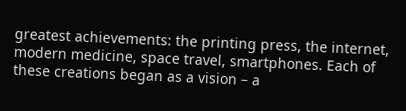greatest achievements: the printing press, the internet, modern medicine, space travel, smartphones. Each of these creations began as a vision – a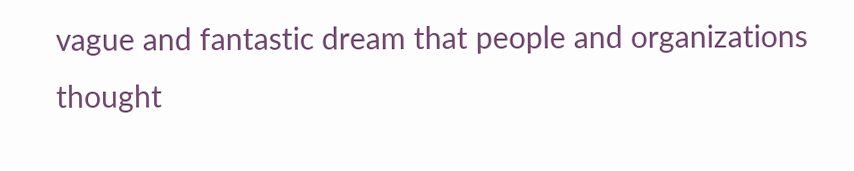vague and fantastic dream that people and organizations thought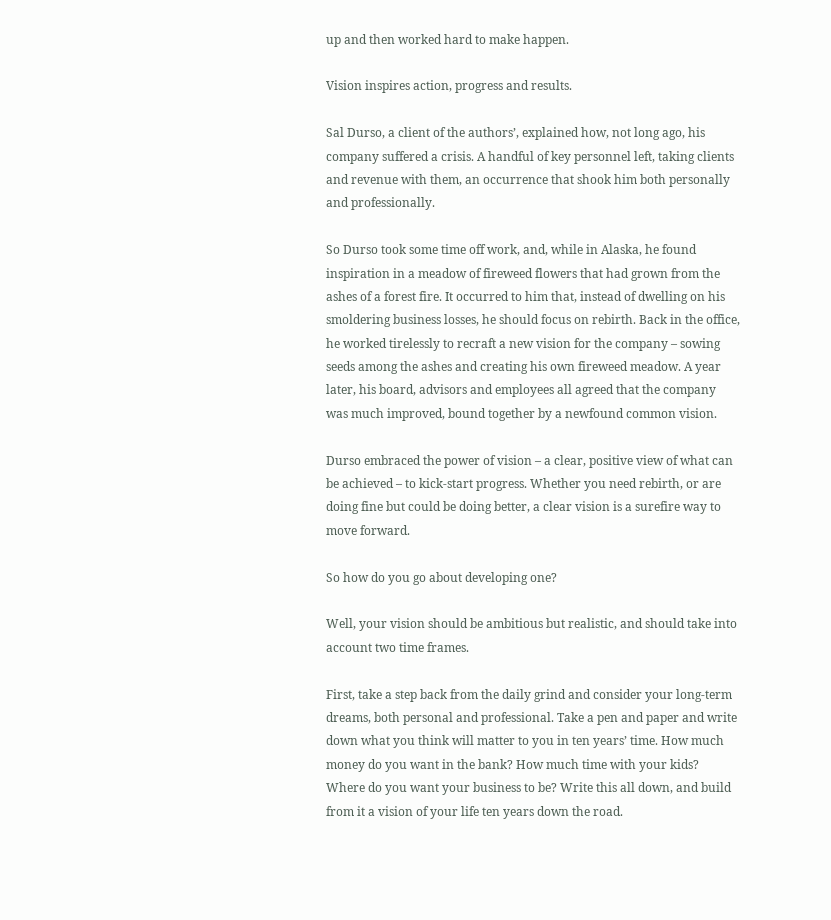up and then worked hard to make happen.

Vision inspires action, progress and results.

Sal Durso, a client of the authors’, explained how, not long ago, his company suffered a crisis. A handful of key personnel left, taking clients and revenue with them, an occurrence that shook him both personally and professionally.

So Durso took some time off work, and, while in Alaska, he found inspiration in a meadow of fireweed flowers that had grown from the ashes of a forest fire. It occurred to him that, instead of dwelling on his smoldering business losses, he should focus on rebirth. Back in the office, he worked tirelessly to recraft a new vision for the company – sowing seeds among the ashes and creating his own fireweed meadow. A year later, his board, advisors and employees all agreed that the company was much improved, bound together by a newfound common vision.

Durso embraced the power of vision – a clear, positive view of what can be achieved – to kick-start progress. Whether you need rebirth, or are doing fine but could be doing better, a clear vision is a surefire way to move forward.

So how do you go about developing one?

Well, your vision should be ambitious but realistic, and should take into account two time frames.

First, take a step back from the daily grind and consider your long-term dreams, both personal and professional. Take a pen and paper and write down what you think will matter to you in ten years’ time. How much money do you want in the bank? How much time with your kids? Where do you want your business to be? Write this all down, and build from it a vision of your life ten years down the road.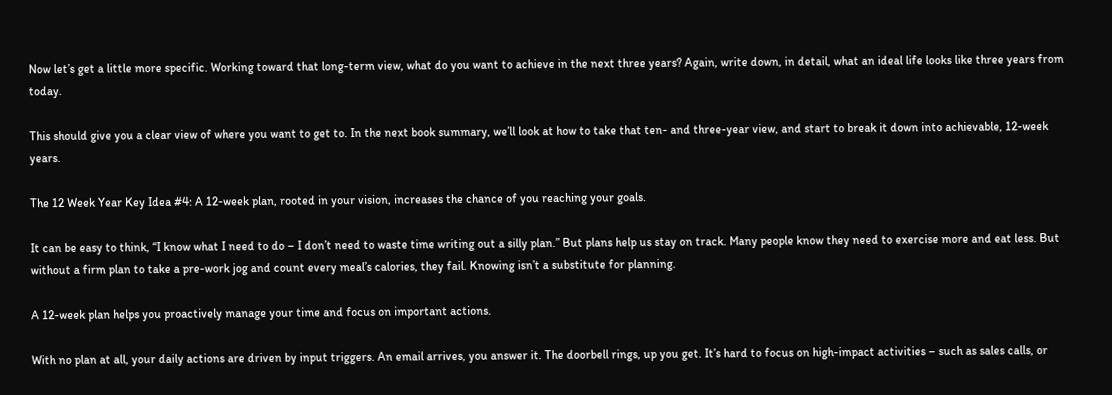Now let’s get a little more specific. Working toward that long-term view, what do you want to achieve in the next three years? Again, write down, in detail, what an ideal life looks like three years from today.

This should give you a clear view of where you want to get to. In the next book summary, we’ll look at how to take that ten- and three-year view, and start to break it down into achievable, 12-week years.

The 12 Week Year Key Idea #4: A 12-week plan, rooted in your vision, increases the chance of you reaching your goals.

It can be easy to think, “I know what I need to do – I don’t need to waste time writing out a silly plan.” But plans help us stay on track. Many people know they need to exercise more and eat less. But without a firm plan to take a pre-work jog and count every meal’s calories, they fail. Knowing isn’t a substitute for planning.

A 12-week plan helps you proactively manage your time and focus on important actions.

With no plan at all, your daily actions are driven by input triggers. An email arrives, you answer it. The doorbell rings, up you get. It’s hard to focus on high-impact activities – such as sales calls, or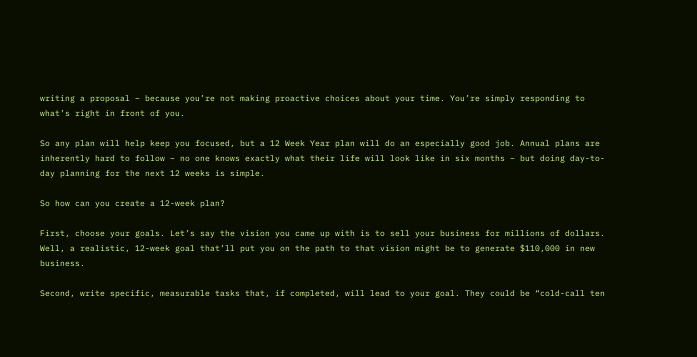writing a proposal – because you’re not making proactive choices about your time. You’re simply responding to what’s right in front of you.

So any plan will help keep you focused, but a 12 Week Year plan will do an especially good job. Annual plans are inherently hard to follow – no one knows exactly what their life will look like in six months – but doing day-to-day planning for the next 12 weeks is simple.

So how can you create a 12-week plan?

First, choose your goals. Let’s say the vision you came up with is to sell your business for millions of dollars. Well, a realistic, 12-week goal that’ll put you on the path to that vision might be to generate $110,000 in new business.

Second, write specific, measurable tasks that, if completed, will lead to your goal. They could be “cold-call ten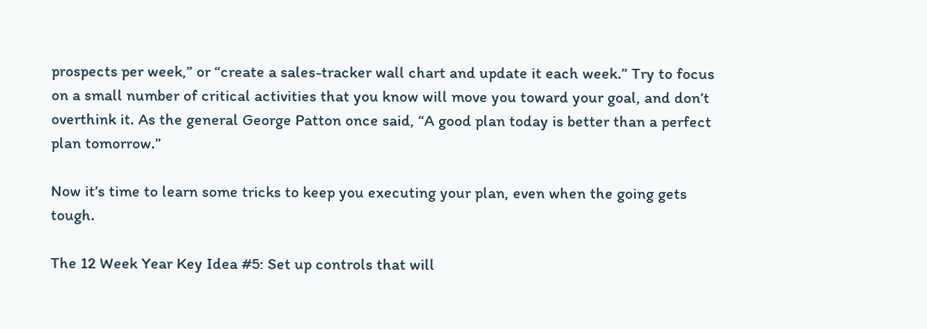prospects per week,” or “create a sales-tracker wall chart and update it each week.” Try to focus on a small number of critical activities that you know will move you toward your goal, and don’t overthink it. As the general George Patton once said, “A good plan today is better than a perfect plan tomorrow.”

Now it’s time to learn some tricks to keep you executing your plan, even when the going gets tough.

The 12 Week Year Key Idea #5: Set up controls that will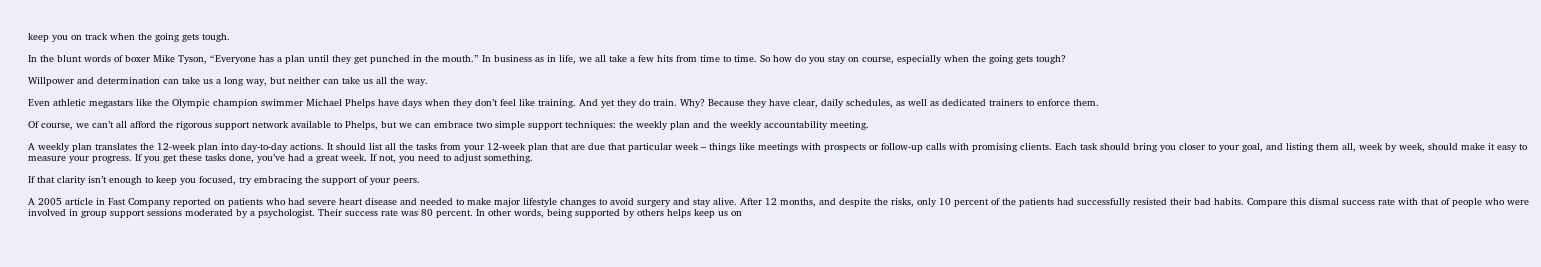keep you on track when the going gets tough.

In the blunt words of boxer Mike Tyson, “Everyone has a plan until they get punched in the mouth.” In business as in life, we all take a few hits from time to time. So how do you stay on course, especially when the going gets tough?

Willpower and determination can take us a long way, but neither can take us all the way.

Even athletic megastars like the Olympic champion swimmer Michael Phelps have days when they don’t feel like training. And yet they do train. Why? Because they have clear, daily schedules, as well as dedicated trainers to enforce them.

Of course, we can’t all afford the rigorous support network available to Phelps, but we can embrace two simple support techniques: the weekly plan and the weekly accountability meeting.

A weekly plan translates the 12-week plan into day-to-day actions. It should list all the tasks from your 12-week plan that are due that particular week – things like meetings with prospects or follow-up calls with promising clients. Each task should bring you closer to your goal, and listing them all, week by week, should make it easy to measure your progress. If you get these tasks done, you’ve had a great week. If not, you need to adjust something.

If that clarity isn’t enough to keep you focused, try embracing the support of your peers.

A 2005 article in Fast Company reported on patients who had severe heart disease and needed to make major lifestyle changes to avoid surgery and stay alive. After 12 months, and despite the risks, only 10 percent of the patients had successfully resisted their bad habits. Compare this dismal success rate with that of people who were involved in group support sessions moderated by a psychologist. Their success rate was 80 percent. In other words, being supported by others helps keep us on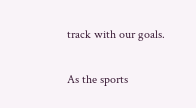track with our goals.

As the sports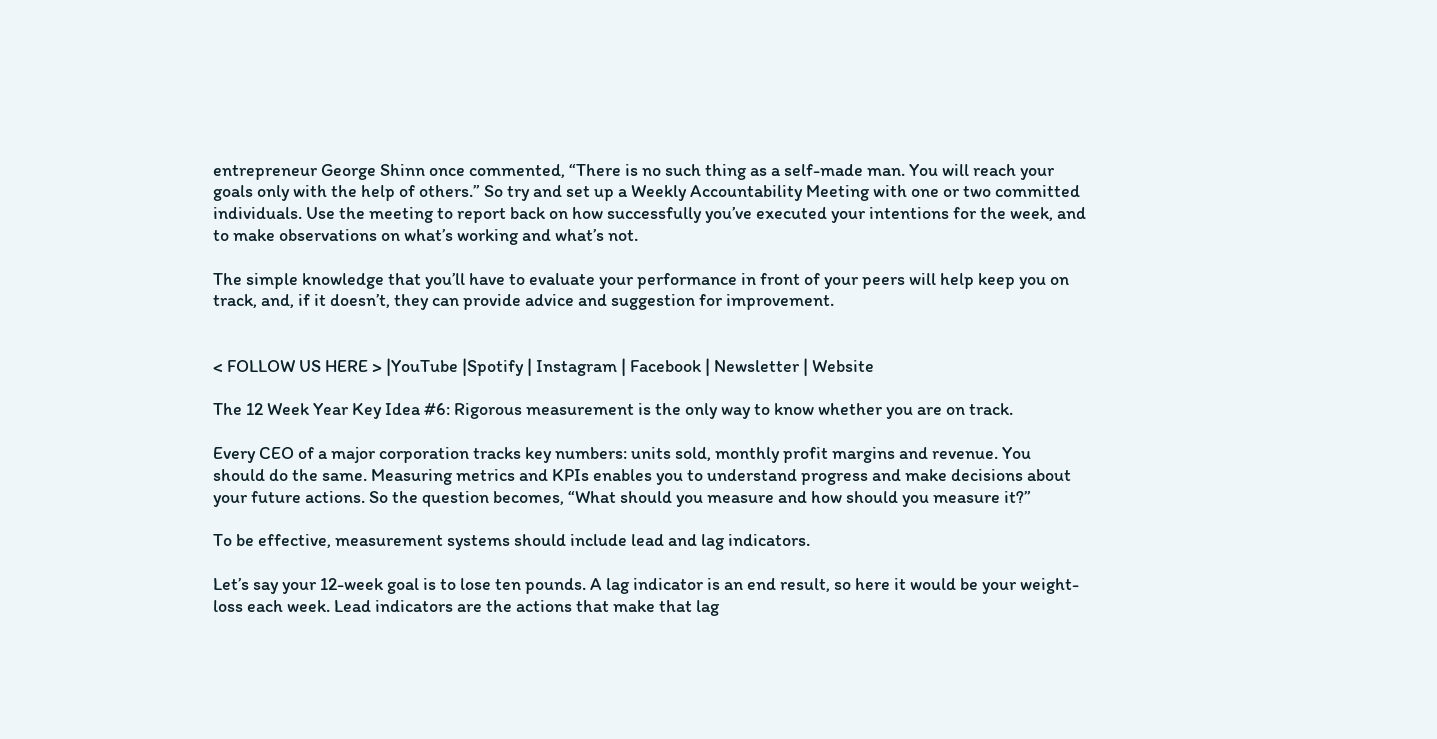entrepreneur George Shinn once commented, “There is no such thing as a self-made man. You will reach your goals only with the help of others.” So try and set up a Weekly Accountability Meeting with one or two committed individuals. Use the meeting to report back on how successfully you’ve executed your intentions for the week, and to make observations on what’s working and what’s not.

The simple knowledge that you’ll have to evaluate your performance in front of your peers will help keep you on track, and, if it doesn’t, they can provide advice and suggestion for improvement.


< FOLLOW US HERE > |YouTube |Spotify | Instagram | Facebook | Newsletter | Website

The 12 Week Year Key Idea #6: Rigorous measurement is the only way to know whether you are on track.

Every CEO of a major corporation tracks key numbers: units sold, monthly profit margins and revenue. You should do the same. Measuring metrics and KPIs enables you to understand progress and make decisions about your future actions. So the question becomes, “What should you measure and how should you measure it?”

To be effective, measurement systems should include lead and lag indicators.

Let’s say your 12-week goal is to lose ten pounds. A lag indicator is an end result, so here it would be your weight-loss each week. Lead indicators are the actions that make that lag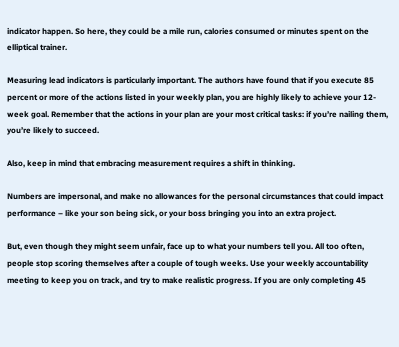indicator happen. So here, they could be a mile run, calories consumed or minutes spent on the elliptical trainer.

Measuring lead indicators is particularly important. The authors have found that if you execute 85 percent or more of the actions listed in your weekly plan, you are highly likely to achieve your 12-week goal. Remember that the actions in your plan are your most critical tasks: if you’re nailing them, you’re likely to succeed.

Also, keep in mind that embracing measurement requires a shift in thinking.

Numbers are impersonal, and make no allowances for the personal circumstances that could impact performance – like your son being sick, or your boss bringing you into an extra project.

But, even though they might seem unfair, face up to what your numbers tell you. All too often, people stop scoring themselves after a couple of tough weeks. Use your weekly accountability meeting to keep you on track, and try to make realistic progress. If you are only completing 45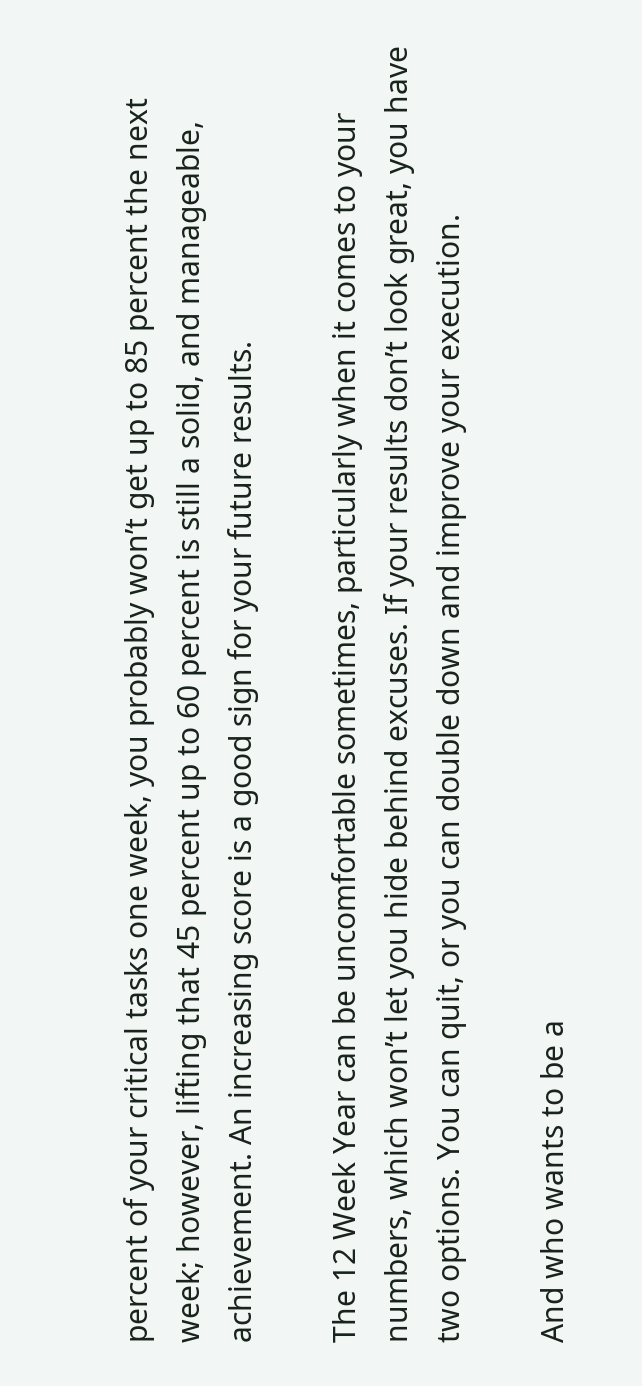percent of your critical tasks one week, you probably won’t get up to 85 percent the next week; however, lifting that 45 percent up to 60 percent is still a solid, and manageable, achievement. An increasing score is a good sign for your future results.

The 12 Week Year can be uncomfortable sometimes, particularly when it comes to your numbers, which won’t let you hide behind excuses. If your results don’t look great, you have two options. You can quit, or you can double down and improve your execution.

And who wants to be a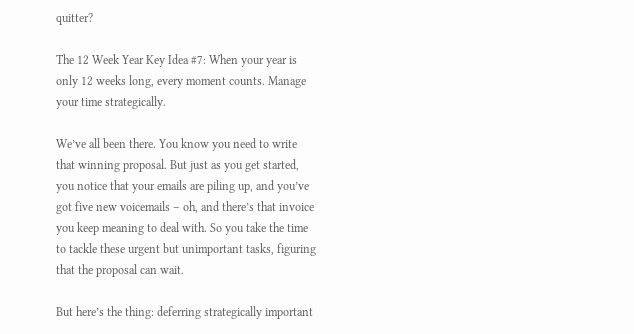quitter?

The 12 Week Year Key Idea #7: When your year is only 12 weeks long, every moment counts. Manage your time strategically.

We’ve all been there. You know you need to write that winning proposal. But just as you get started, you notice that your emails are piling up, and you’ve got five new voicemails – oh, and there’s that invoice you keep meaning to deal with. So you take the time to tackle these urgent but unimportant tasks, figuring that the proposal can wait.

But here’s the thing: deferring strategically important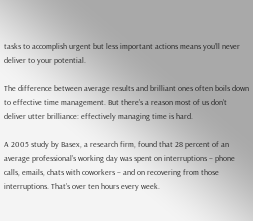tasks to accomplish urgent but less important actions means you’ll never deliver to your potential.

The difference between average results and brilliant ones often boils down to effective time management. But there’s a reason most of us don’t deliver utter brilliance: effectively managing time is hard.

A 2005 study by Basex, a research firm, found that 28 percent of an average professional’s working day was spent on interruptions – phone calls, emails, chats with coworkers – and on recovering from those interruptions. That’s over ten hours every week.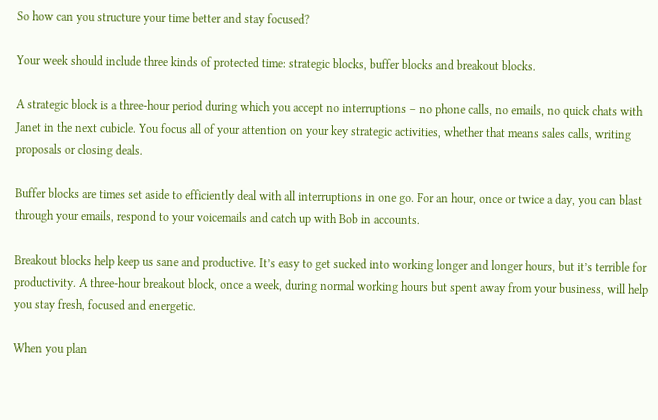So how can you structure your time better and stay focused?

Your week should include three kinds of protected time: strategic blocks, buffer blocks and breakout blocks.

A strategic block is a three-hour period during which you accept no interruptions – no phone calls, no emails, no quick chats with Janet in the next cubicle. You focus all of your attention on your key strategic activities, whether that means sales calls, writing proposals or closing deals.

Buffer blocks are times set aside to efficiently deal with all interruptions in one go. For an hour, once or twice a day, you can blast through your emails, respond to your voicemails and catch up with Bob in accounts.

Breakout blocks help keep us sane and productive. It’s easy to get sucked into working longer and longer hours, but it’s terrible for productivity. A three-hour breakout block, once a week, during normal working hours but spent away from your business, will help you stay fresh, focused and energetic.

When you plan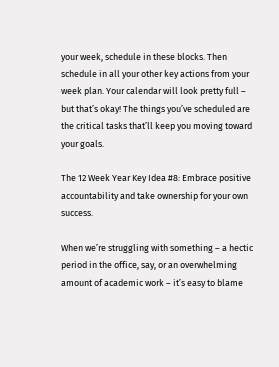your week, schedule in these blocks. Then schedule in all your other key actions from your week plan. Your calendar will look pretty full – but that’s okay! The things you’ve scheduled are the critical tasks that’ll keep you moving toward your goals.

The 12 Week Year Key Idea #8: Embrace positive accountability and take ownership for your own success.

When we’re struggling with something – a hectic period in the office, say, or an overwhelming amount of academic work – it’s easy to blame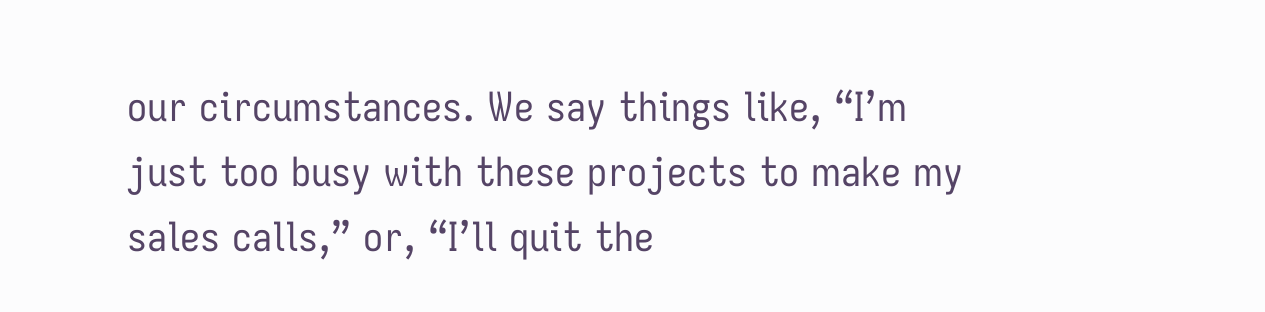our circumstances. We say things like, “I’m just too busy with these projects to make my sales calls,” or, “I’ll quit the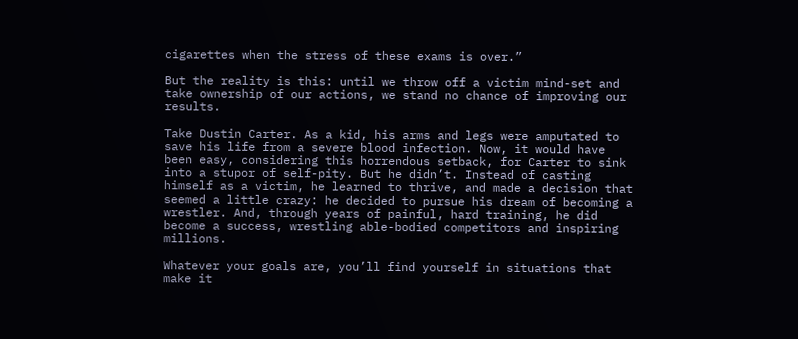cigarettes when the stress of these exams is over.”

But the reality is this: until we throw off a victim mind-set and take ownership of our actions, we stand no chance of improving our results.

Take Dustin Carter. As a kid, his arms and legs were amputated to save his life from a severe blood infection. Now, it would have been easy, considering this horrendous setback, for Carter to sink into a stupor of self-pity. But he didn’t. Instead of casting himself as a victim, he learned to thrive, and made a decision that seemed a little crazy: he decided to pursue his dream of becoming a wrestler. And, through years of painful, hard training, he did become a success, wrestling able-bodied competitors and inspiring millions.

Whatever your goals are, you’ll find yourself in situations that make it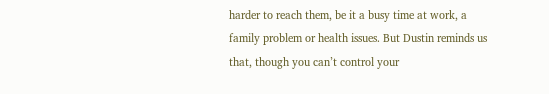harder to reach them, be it a busy time at work, a family problem or health issues. But Dustin reminds us that, though you can’t control your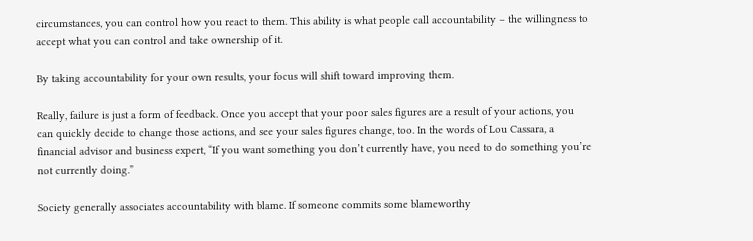circumstances, you can control how you react to them. This ability is what people call accountability – the willingness to accept what you can control and take ownership of it.

By taking accountability for your own results, your focus will shift toward improving them.

Really, failure is just a form of feedback. Once you accept that your poor sales figures are a result of your actions, you can quickly decide to change those actions, and see your sales figures change, too. In the words of Lou Cassara, a financial advisor and business expert, “If you want something you don’t currently have, you need to do something you’re not currently doing.”

Society generally associates accountability with blame. If someone commits some blameworthy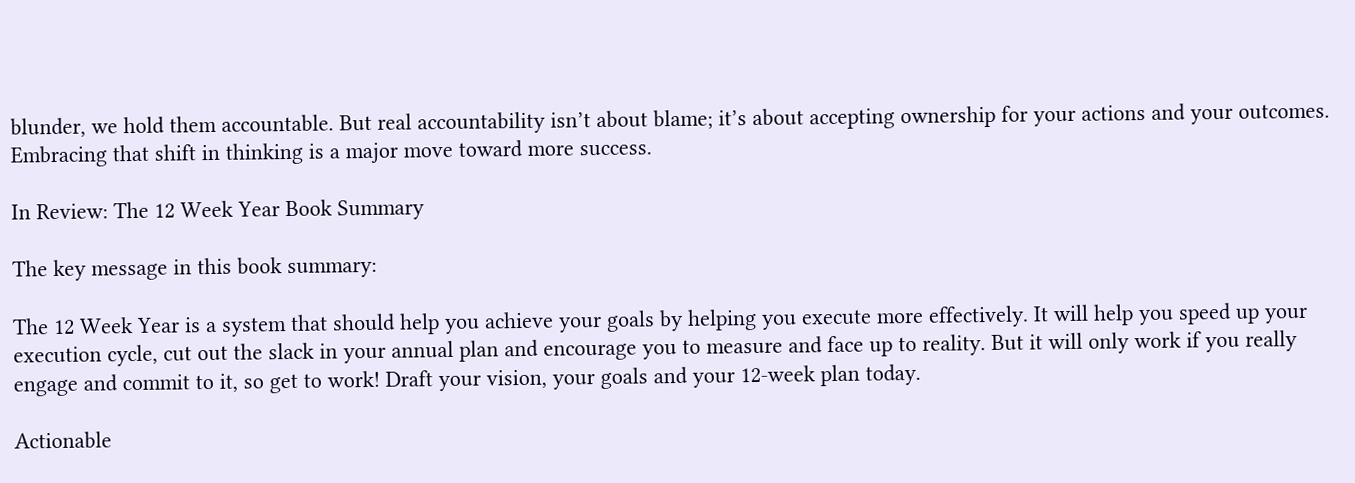blunder, we hold them accountable. But real accountability isn’t about blame; it’s about accepting ownership for your actions and your outcomes. Embracing that shift in thinking is a major move toward more success.

In Review: The 12 Week Year Book Summary

The key message in this book summary:

The 12 Week Year is a system that should help you achieve your goals by helping you execute more effectively. It will help you speed up your execution cycle, cut out the slack in your annual plan and encourage you to measure and face up to reality. But it will only work if you really engage and commit to it, so get to work! Draft your vision, your goals and your 12-week plan today.

Actionable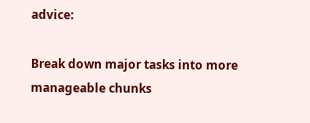advice:

Break down major tasks into more manageable chunks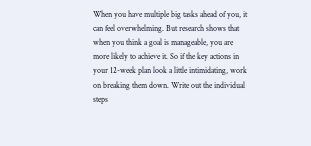When you have multiple big tasks ahead of you, it can feel overwhelming. But research shows that when you think a goal is manageable, you are more likely to achieve it. So if the key actions in your 12-week plan look a little intimidating, work on breaking them down. Write out the individual steps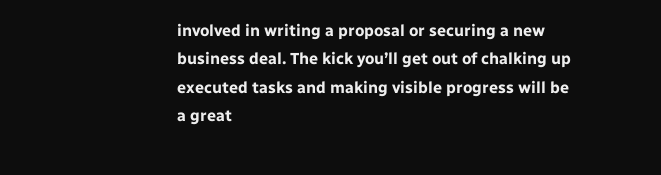involved in writing a proposal or securing a new business deal. The kick you’ll get out of chalking up executed tasks and making visible progress will be a great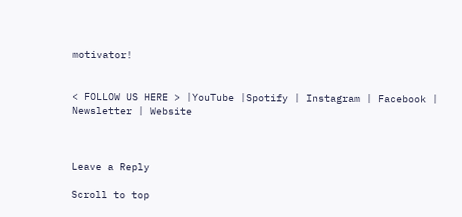motivator!


< FOLLOW US HERE > |YouTube |Spotify | Instagram | Facebook | Newsletter | Website



Leave a Reply

Scroll to top